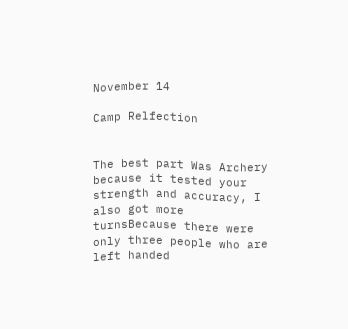November 14

Camp Relfection


The best part Was Archery because it tested your strength and accuracy, I also got more turnsBecause there were only three people who are left handed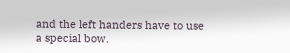and the left handers have to use a special bow.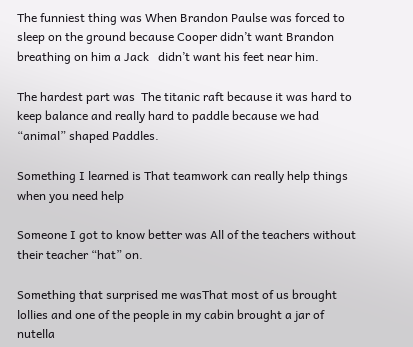The funniest thing was When Brandon Paulse was forced to sleep on the ground because Cooper didn’t want Brandon breathing on him a Jack   didn’t want his feet near him.

The hardest part was  The titanic raft because it was hard to keep balance and really hard to paddle because we had “animal” shaped Paddles.

Something I learned is That teamwork can really help things when you need help

Someone I got to know better was All of the teachers without their teacher “hat” on.

Something that surprised me wasThat most of us brought  lollies and one of the people in my cabin brought a jar of nutella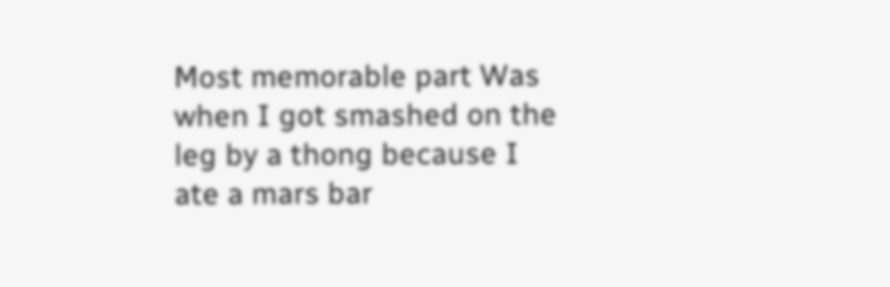Most memorable part Was when I got smashed on the leg by a thong because I ate a mars bar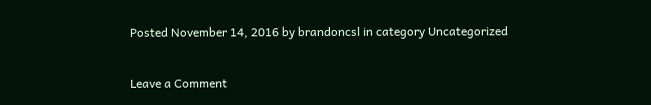Posted November 14, 2016 by brandoncsl in category Uncategorized

Leave a Comment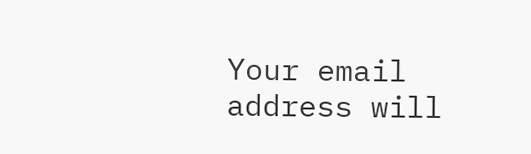Your email address will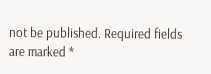not be published. Required fields are marked *